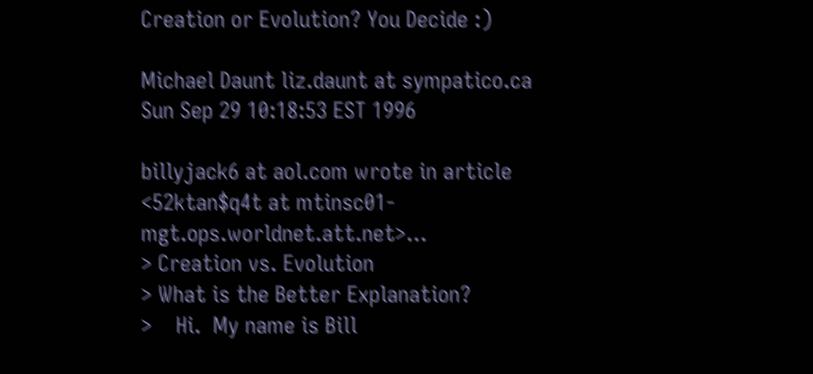Creation or Evolution? You Decide :)

Michael Daunt liz.daunt at sympatico.ca
Sun Sep 29 10:18:53 EST 1996

billyjack6 at aol.com wrote in article
<52ktan$q4t at mtinsc01-mgt.ops.worldnet.att.net>...
> Creation vs. Evolution
> What is the Better Explanation?
>    Hi.  My name is Bill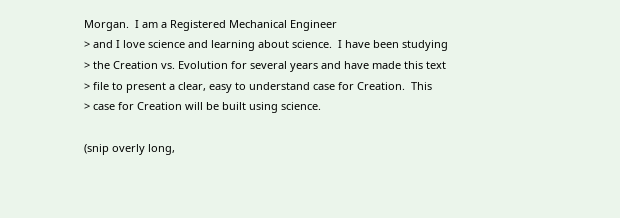Morgan.  I am a Registered Mechanical Engineer
> and I love science and learning about science.  I have been studying
> the Creation vs. Evolution for several years and have made this text
> file to present a clear, easy to understand case for Creation.  This
> case for Creation will be built using science.

(snip overly long,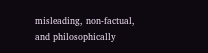misleading, non-factual, and philosophically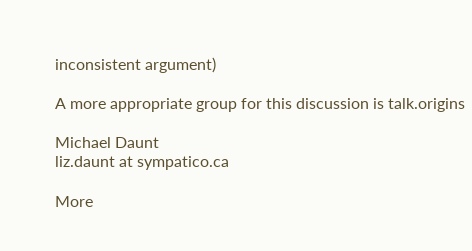inconsistent argument)

A more appropriate group for this discussion is talk.origins

Michael Daunt
liz.daunt at sympatico.ca

More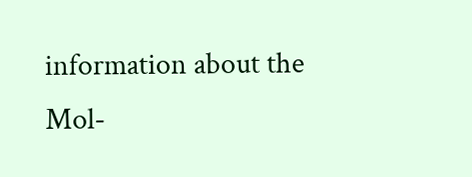information about the Mol-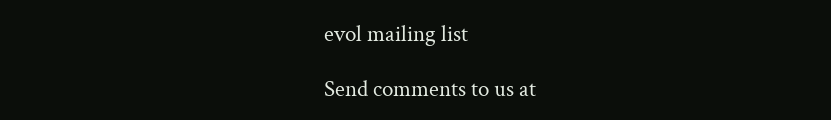evol mailing list

Send comments to us at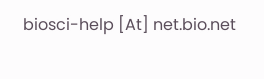biosci-help [At] net.bio.net